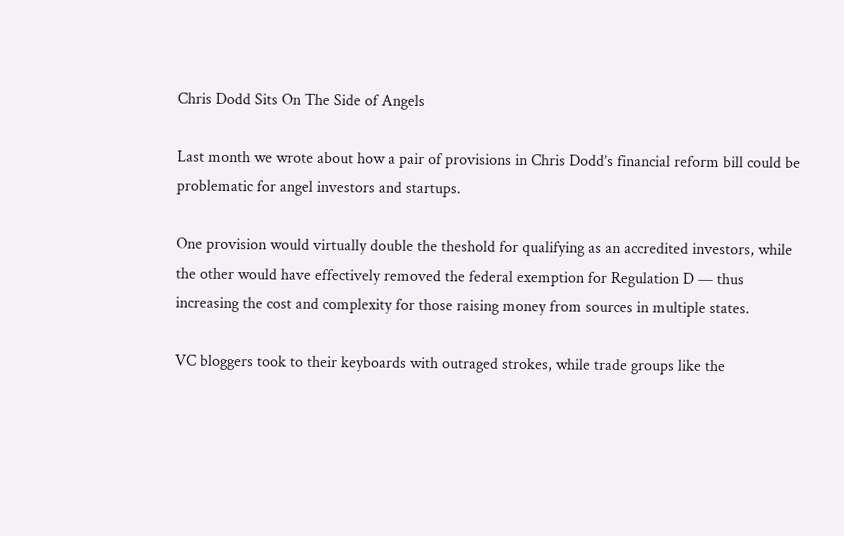Chris Dodd Sits On The Side of Angels

Last month we wrote about how a pair of provisions in Chris Dodd’s financial reform bill could be problematic for angel investors and startups.

One provision would virtually double the theshold for qualifying as an accredited investors, while the other would have effectively removed the federal exemption for Regulation D — thus increasing the cost and complexity for those raising money from sources in multiple states.

VC bloggers took to their keyboards with outraged strokes, while trade groups like the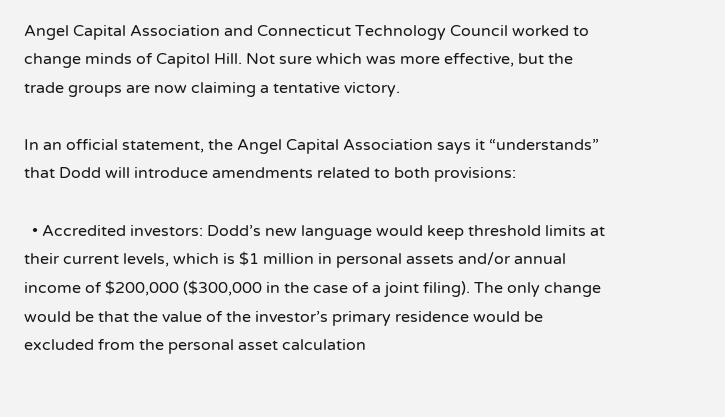Angel Capital Association and Connecticut Technology Council worked to change minds of Capitol Hill. Not sure which was more effective, but the trade groups are now claiming a tentative victory.

In an official statement, the Angel Capital Association says it “understands” that Dodd will introduce amendments related to both provisions:

  • Accredited investors: Dodd’s new language would keep threshold limits at their current levels, which is $1 million in personal assets and/or annual income of $200,000 ($300,000 in the case of a joint filing). The only change would be that the value of the investor’s primary residence would be excluded from the personal asset calculation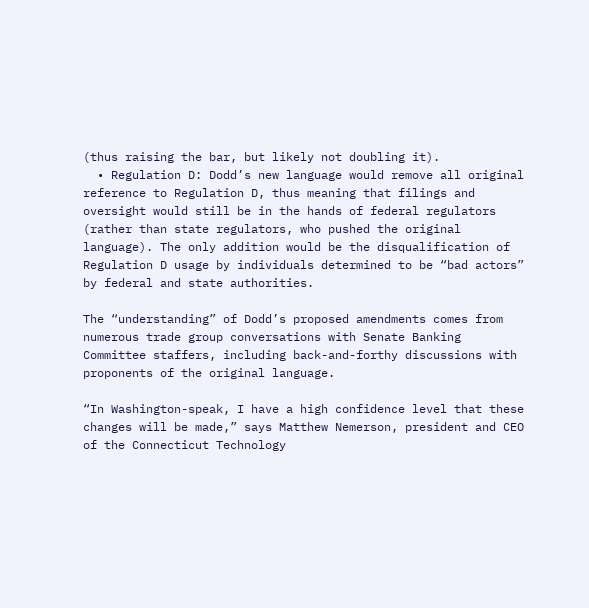(thus raising the bar, but likely not doubling it).
  • Regulation D: Dodd’s new language would remove all original reference to Regulation D, thus meaning that filings and oversight would still be in the hands of federal regulators (rather than state regulators, who pushed the original language). The only addition would be the disqualification of Regulation D usage by individuals determined to be “bad actors” by federal and state authorities.

The “understanding” of Dodd’s proposed amendments comes from numerous trade group conversations with Senate Banking Committee staffers, including back-and-forthy discussions with proponents of the original language.

“In Washington-speak, I have a high confidence level that these changes will be made,” says Matthew Nemerson, president and CEO of the Connecticut Technology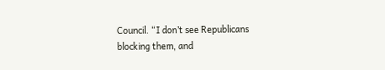Council. “I don’t see Republicans blocking them, and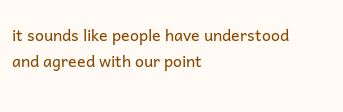it sounds like people have understood and agreed with our point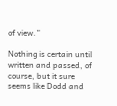of view.”

Nothing is certain until written and passed, of course, but it sure seems like Dodd and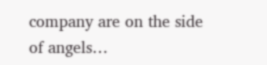company are on the side of angels…